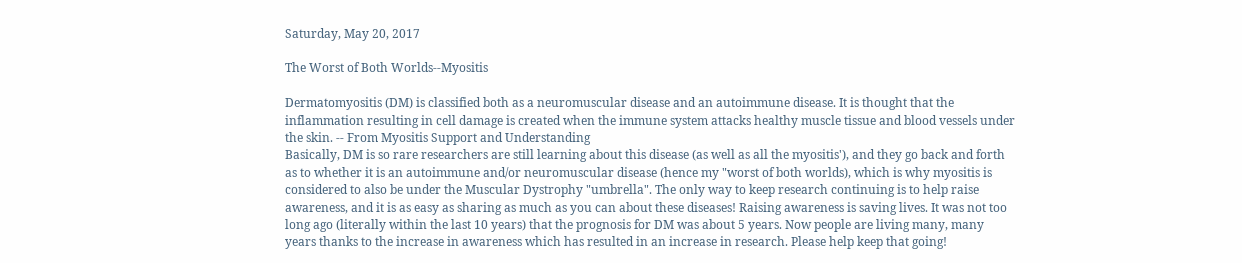Saturday, May 20, 2017

The Worst of Both Worlds--Myositis

Dermatomyositis (DM) is classified both as a neuromuscular disease and an autoimmune disease. It is thought that the inflammation resulting in cell damage is created when the immune system attacks healthy muscle tissue and blood vessels under the skin. -- From Myositis Support and Understanding
Basically, DM is so rare researchers are still learning about this disease (as well as all the myositis'), and they go back and forth as to whether it is an autoimmune and/or neuromuscular disease (hence my "worst of both worlds), which is why myositis is considered to also be under the Muscular Dystrophy "umbrella". The only way to keep research continuing is to help raise awareness, and it is as easy as sharing as much as you can about these diseases! Raising awareness is saving lives. It was not too long ago (literally within the last 10 years) that the prognosis for DM was about 5 years. Now people are living many, many years thanks to the increase in awareness which has resulted in an increase in research. Please help keep that going!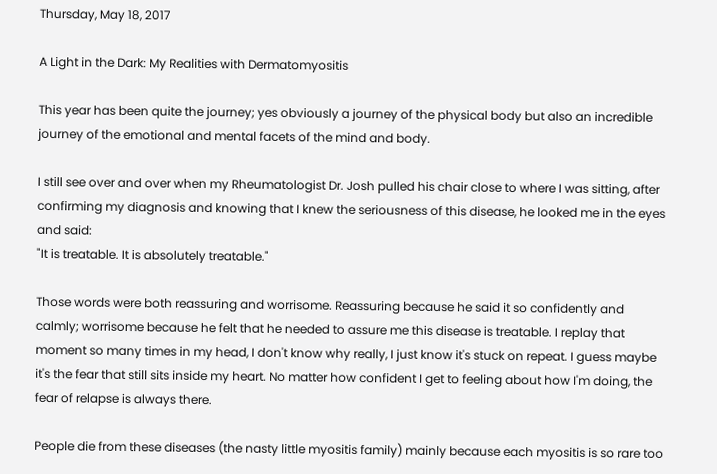Thursday, May 18, 2017

A Light in the Dark: My Realities with Dermatomyositis

This year has been quite the journey; yes obviously a journey of the physical body but also an incredible journey of the emotional and mental facets of the mind and body.

I still see over and over when my Rheumatologist Dr. Josh pulled his chair close to where I was sitting, after confirming my diagnosis and knowing that I knew the seriousness of this disease, he looked me in the eyes and said:
"It is treatable. It is absolutely treatable."

Those words were both reassuring and worrisome. Reassuring because he said it so confidently and calmly; worrisome because he felt that he needed to assure me this disease is treatable. I replay that moment so many times in my head, I don't know why really, I just know it's stuck on repeat. I guess maybe it's the fear that still sits inside my heart. No matter how confident I get to feeling about how I'm doing, the fear of relapse is always there.

People die from these diseases (the nasty little myositis family) mainly because each myositis is so rare too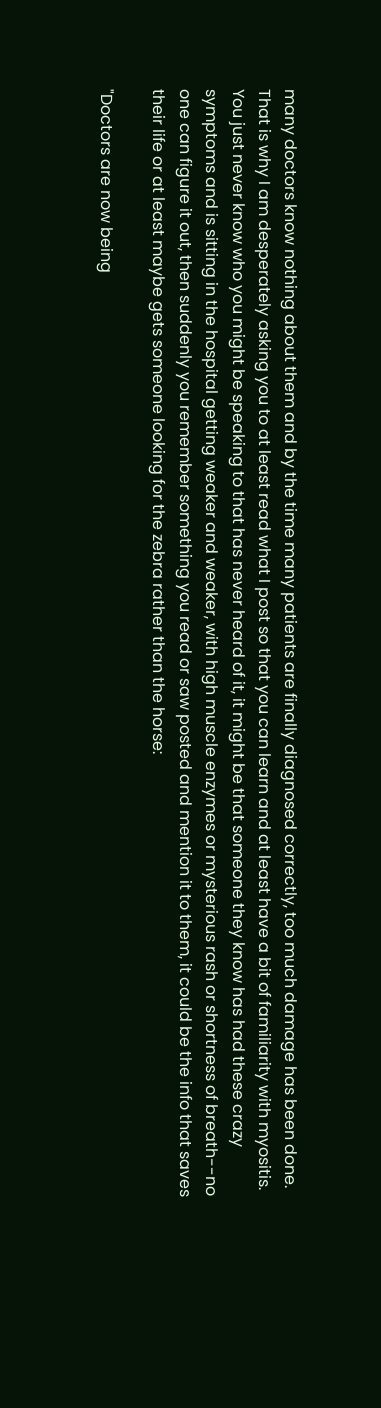many doctors know nothing about them and by the time many patients are finally diagnosed correctly, too much damage has been done. That is why I am desperately asking you to at least read what I post so that you can learn and at least have a bit of familiarity with myositis. You just never know who you might be speaking to that has never heard of it, it might be that someone they know has had these crazy symptoms and is sitting in the hospital getting weaker and weaker, with high muscle enzymes or mysterious rash or shortness of breath--no one can figure it out, then suddenly you remember something you read or saw posted and mention it to them, it could be the info that saves their life or at least maybe gets someone looking for the zebra rather than the horse:

"Doctors are now being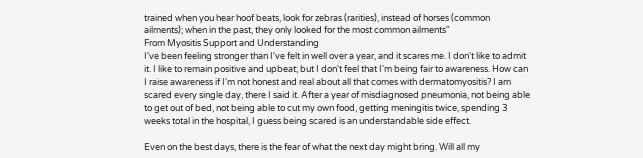trained when you hear hoof beats, look for zebras (rarities), instead of horses (common ailments); when in the past, they only looked for the most common ailments"
From Myositis Support and Understanding
I've been feeling stronger than I've felt in well over a year, and it scares me. I don't like to admit it. I like to remain positive and upbeat; but I don't feel that I'm being fair to awareness. How can I raise awareness if I'm not honest and real about all that comes with dermatomyositis? I am scared every single day, there I said it. After a year of misdiagnosed pneumonia, not being able to get out of bed, not being able to cut my own food, getting meningitis twice, spending 3 weeks total in the hospital, I guess being scared is an understandable side effect.

Even on the best days, there is the fear of what the next day might bring. Will all my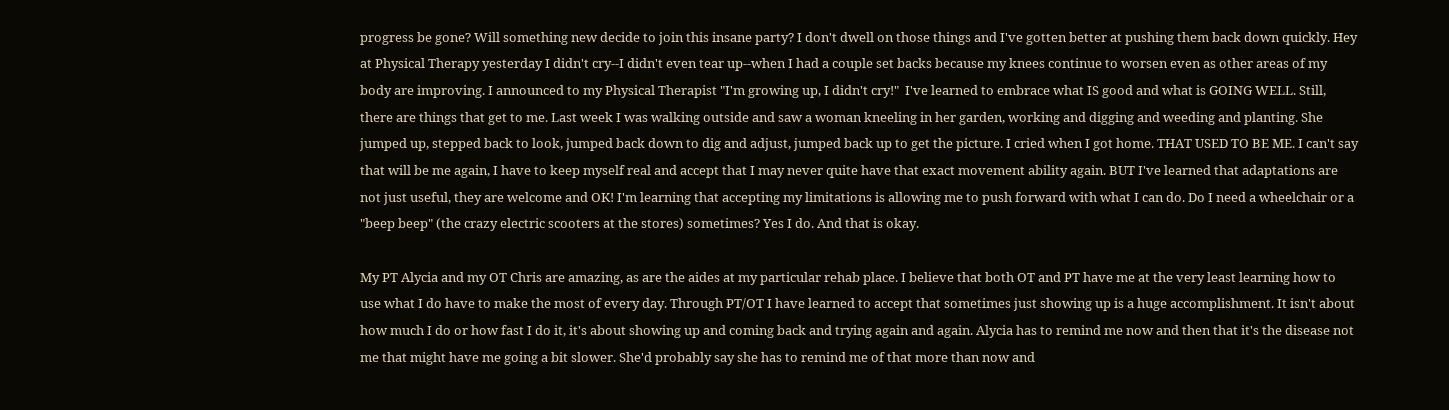progress be gone? Will something new decide to join this insane party? I don't dwell on those things and I've gotten better at pushing them back down quickly. Hey at Physical Therapy yesterday I didn't cry--I didn't even tear up--when I had a couple set backs because my knees continue to worsen even as other areas of my body are improving. I announced to my Physical Therapist "I'm growing up, I didn't cry!"  I've learned to embrace what IS good and what is GOING WELL. Still, there are things that get to me. Last week I was walking outside and saw a woman kneeling in her garden, working and digging and weeding and planting. She jumped up, stepped back to look, jumped back down to dig and adjust, jumped back up to get the picture. I cried when I got home. THAT USED TO BE ME. I can't say that will be me again, I have to keep myself real and accept that I may never quite have that exact movement ability again. BUT I've learned that adaptations are not just useful, they are welcome and OK! I'm learning that accepting my limitations is allowing me to push forward with what I can do. Do I need a wheelchair or a "beep beep" (the crazy electric scooters at the stores) sometimes? Yes I do. And that is okay.

My PT Alycia and my OT Chris are amazing, as are the aides at my particular rehab place. I believe that both OT and PT have me at the very least learning how to use what I do have to make the most of every day. Through PT/OT I have learned to accept that sometimes just showing up is a huge accomplishment. It isn't about how much I do or how fast I do it, it's about showing up and coming back and trying again and again. Alycia has to remind me now and then that it's the disease not me that might have me going a bit slower. She'd probably say she has to remind me of that more than now and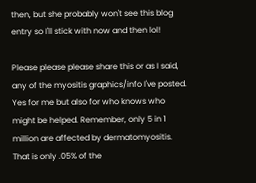then, but she probably won't see this blog entry so I'll stick with now and then lol!

Please please please share this or as I said, any of the myositis graphics/info I've posted. Yes for me but also for who knows who might be helped. Remember, only 5 in 1 million are affected by dermatomyositis. That is only .05% of the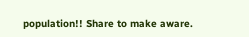population!! Share to make aware.